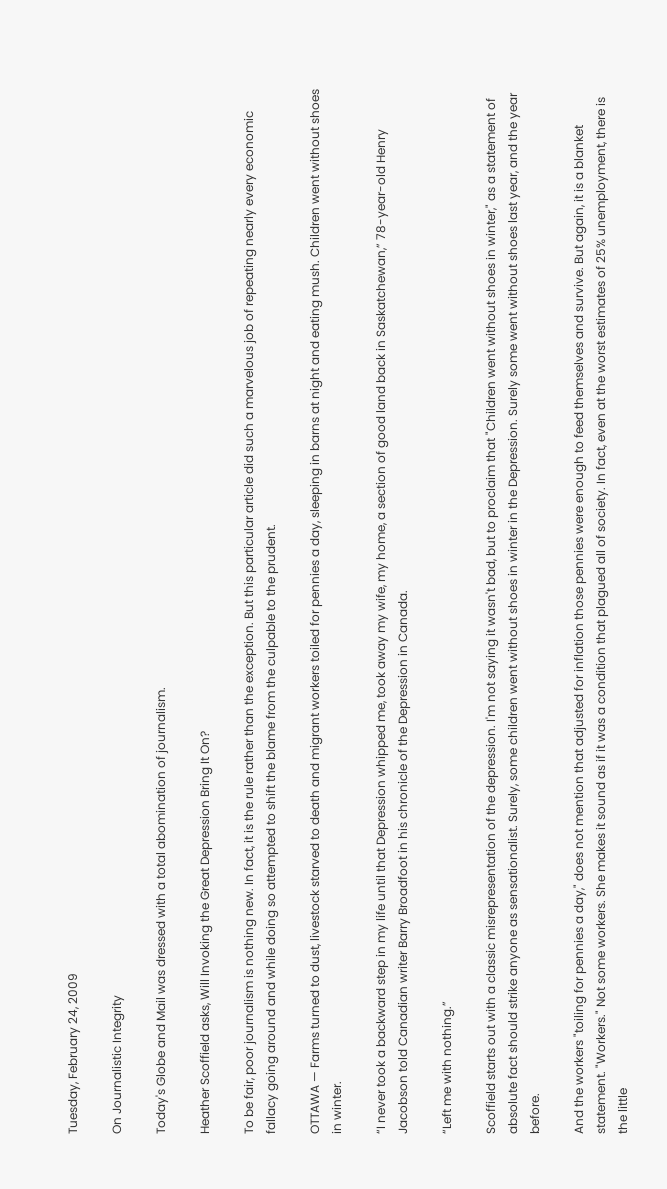Tuesday, February 24, 2009

On Journalistic Integrity

Today's Globe and Mail was dressed with a total abomination of journalism.

Heather Scoffield asks, Will Invoking the Great Depression Bring It On?

To be fair, poor journalism is nothing new. In fact, it is the rule rather than the exception. But this particular article did such a marvelous job of repeating nearly every economic fallacy going around and while doing so attempted to shift the blame from the culpable to the prudent.

OTTAWA — Farms turned to dust, livestock starved to death and migrant workers toiled for pennies a day, sleeping in barns at night and eating mush. Children went without shoes in winter.

“I never took a backward step in my life until that Depression whipped me, took away my wife, my home, a section of good land back in Saskatchewan,” 78-year-old Henry Jacobson told Canadian writer Barry Broadfoot in his chronicle of the Depression in Canada.

“Left me with nothing.”

Scoffield starts out with a classic misrepresentation of the depression. I'm not saying it wasn't bad, but to proclaim that "Children went without shoes in winter," as a statement of absolute fact should strike anyone as sensationalist. Surely, some children went without shoes in winter in the Depression. Surely some went without shoes last year, and the year before.

And the workers "toiling for pennies a day," does not mention that adjusted for inflation those pennies were enough to feed themselves and survive. But again, it is a blanket statement. "Workers." Not some workers. She makes it sound as if it was a condition that plagued all of society. In fact, even at the worst estimates of 25% unemployment, there is the little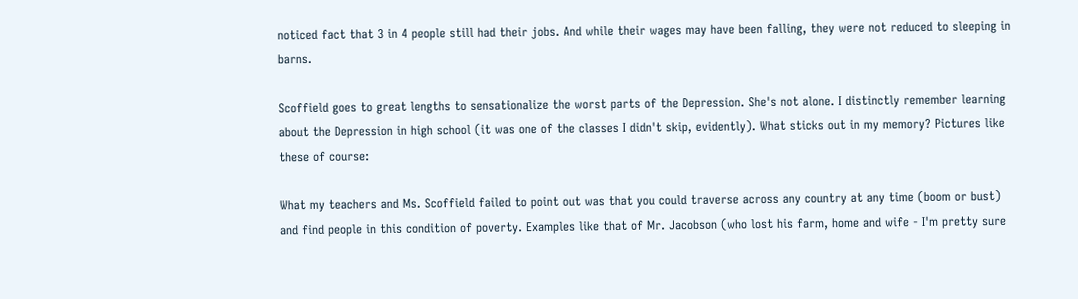noticed fact that 3 in 4 people still had their jobs. And while their wages may have been falling, they were not reduced to sleeping in barns.

Scoffield goes to great lengths to sensationalize the worst parts of the Depression. She's not alone. I distinctly remember learning about the Depression in high school (it was one of the classes I didn't skip, evidently). What sticks out in my memory? Pictures like these of course:

What my teachers and Ms. Scoffield failed to point out was that you could traverse across any country at any time (boom or bust) and find people in this condition of poverty. Examples like that of Mr. Jacobson (who lost his farm, home and wife - I'm pretty sure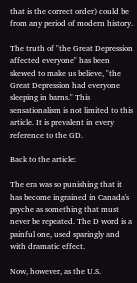that is the correct order) could be from any period of modern history.

The truth of "the Great Depression affected everyone" has been skewed to make us believe, "the Great Depression had everyone sleeping in barns." This sensationalism is not limited to this article. It is prevalent in every reference to the GD.

Back to the article:

The era was so punishing that it has become ingrained in Canada's psyche as something that must never be repeated. The D word is a painful one, used sparingly and with dramatic effect.

Now, however, as the U.S.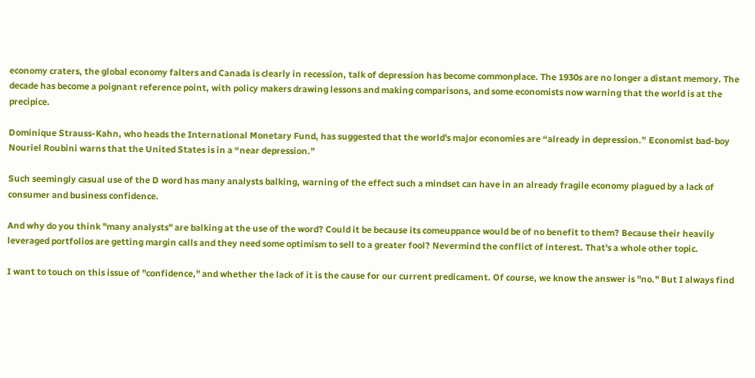economy craters, the global economy falters and Canada is clearly in recession, talk of depression has become commonplace. The 1930s are no longer a distant memory. The decade has become a poignant reference point, with policy makers drawing lessons and making comparisons, and some economists now warning that the world is at the precipice.

Dominique Strauss-Kahn, who heads the International Monetary Fund, has suggested that the world's major economies are “already in depression.” Economist bad-boy Nouriel Roubini warns that the United States is in a “near depression.”

Such seemingly casual use of the D word has many analysts balking, warning of the effect such a mindset can have in an already fragile economy plagued by a lack of consumer and business confidence.

And why do you think "many analysts" are balking at the use of the word? Could it be because its comeuppance would be of no benefit to them? Because their heavily leveraged portfolios are getting margin calls and they need some optimism to sell to a greater fool? Nevermind the conflict of interest. That's a whole other topic.

I want to touch on this issue of "confidence," and whether the lack of it is the cause for our current predicament. Of course, we know the answer is "no." But I always find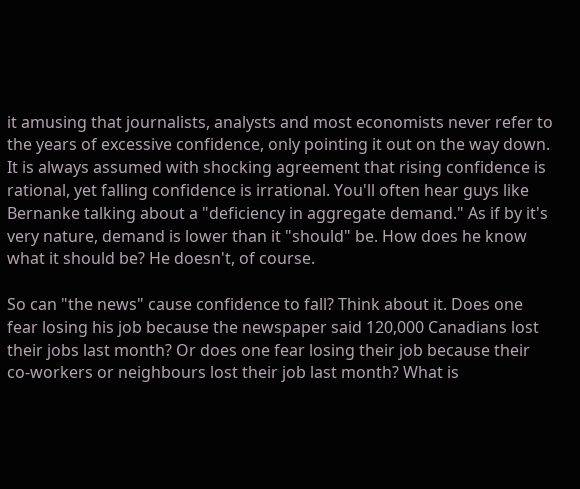it amusing that journalists, analysts and most economists never refer to the years of excessive confidence, only pointing it out on the way down. It is always assumed with shocking agreement that rising confidence is rational, yet falling confidence is irrational. You'll often hear guys like Bernanke talking about a "deficiency in aggregate demand." As if by it's very nature, demand is lower than it "should" be. How does he know what it should be? He doesn't, of course.

So can "the news" cause confidence to fall? Think about it. Does one fear losing his job because the newspaper said 120,000 Canadians lost their jobs last month? Or does one fear losing their job because their co-workers or neighbours lost their job last month? What is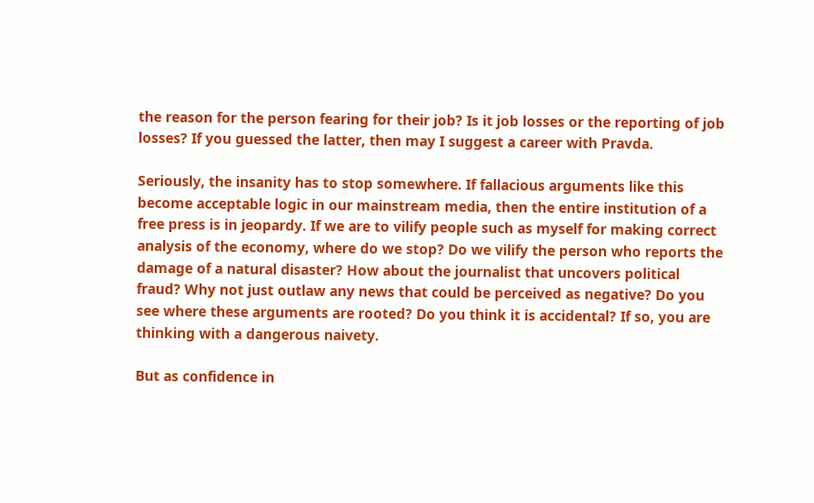the reason for the person fearing for their job? Is it job losses or the reporting of job losses? If you guessed the latter, then may I suggest a career with Pravda.

Seriously, the insanity has to stop somewhere. If fallacious arguments like this become acceptable logic in our mainstream media, then the entire institution of a free press is in jeopardy. If we are to vilify people such as myself for making correct analysis of the economy, where do we stop? Do we vilify the person who reports the damage of a natural disaster? How about the journalist that uncovers political fraud? Why not just outlaw any news that could be perceived as negative? Do you see where these arguments are rooted? Do you think it is accidental? If so, you are thinking with a dangerous naivety.

But as confidence in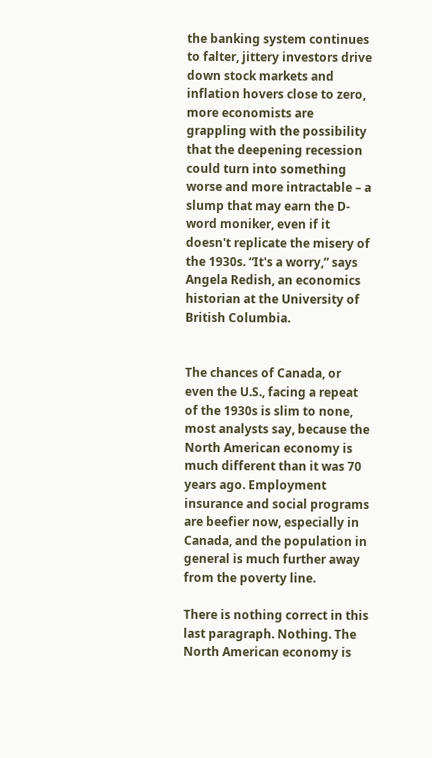the banking system continues to falter, jittery investors drive down stock markets and inflation hovers close to zero, more economists are grappling with the possibility that the deepening recession could turn into something worse and more intractable – a slump that may earn the D-word moniker, even if it doesn't replicate the misery of the 1930s. “It's a worry,” says Angela Redish, an economics historian at the University of British Columbia.


The chances of Canada, or even the U.S., facing a repeat of the 1930s is slim to none, most analysts say, because the North American economy is much different than it was 70 years ago. Employment insurance and social programs are beefier now, especially in Canada, and the population in general is much further away from the poverty line.

There is nothing correct in this last paragraph. Nothing. The North American economy is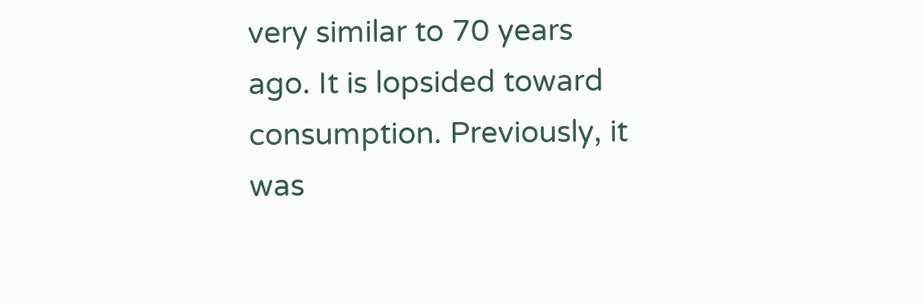very similar to 70 years ago. It is lopsided toward consumption. Previously, it was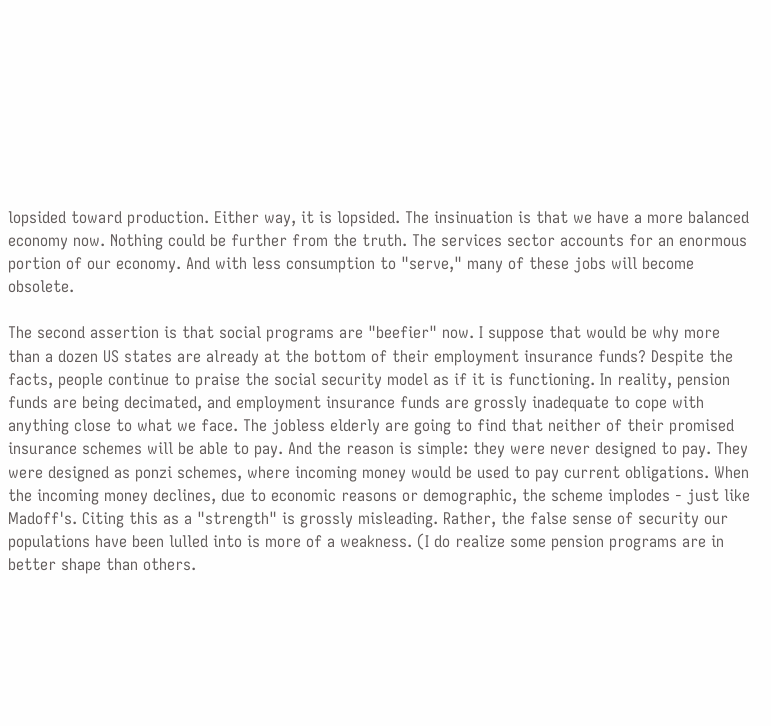lopsided toward production. Either way, it is lopsided. The insinuation is that we have a more balanced economy now. Nothing could be further from the truth. The services sector accounts for an enormous portion of our economy. And with less consumption to "serve," many of these jobs will become obsolete.

The second assertion is that social programs are "beefier" now. I suppose that would be why more than a dozen US states are already at the bottom of their employment insurance funds? Despite the facts, people continue to praise the social security model as if it is functioning. In reality, pension funds are being decimated, and employment insurance funds are grossly inadequate to cope with anything close to what we face. The jobless elderly are going to find that neither of their promised insurance schemes will be able to pay. And the reason is simple: they were never designed to pay. They were designed as ponzi schemes, where incoming money would be used to pay current obligations. When the incoming money declines, due to economic reasons or demographic, the scheme implodes - just like Madoff's. Citing this as a "strength" is grossly misleading. Rather, the false sense of security our populations have been lulled into is more of a weakness. (I do realize some pension programs are in better shape than others.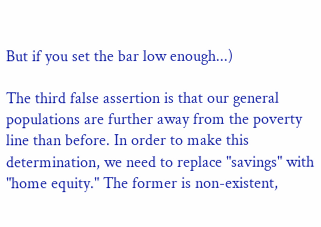But if you set the bar low enough...)

The third false assertion is that our general populations are further away from the poverty line than before. In order to make this determination, we need to replace "savings" with "home equity." The former is non-existent,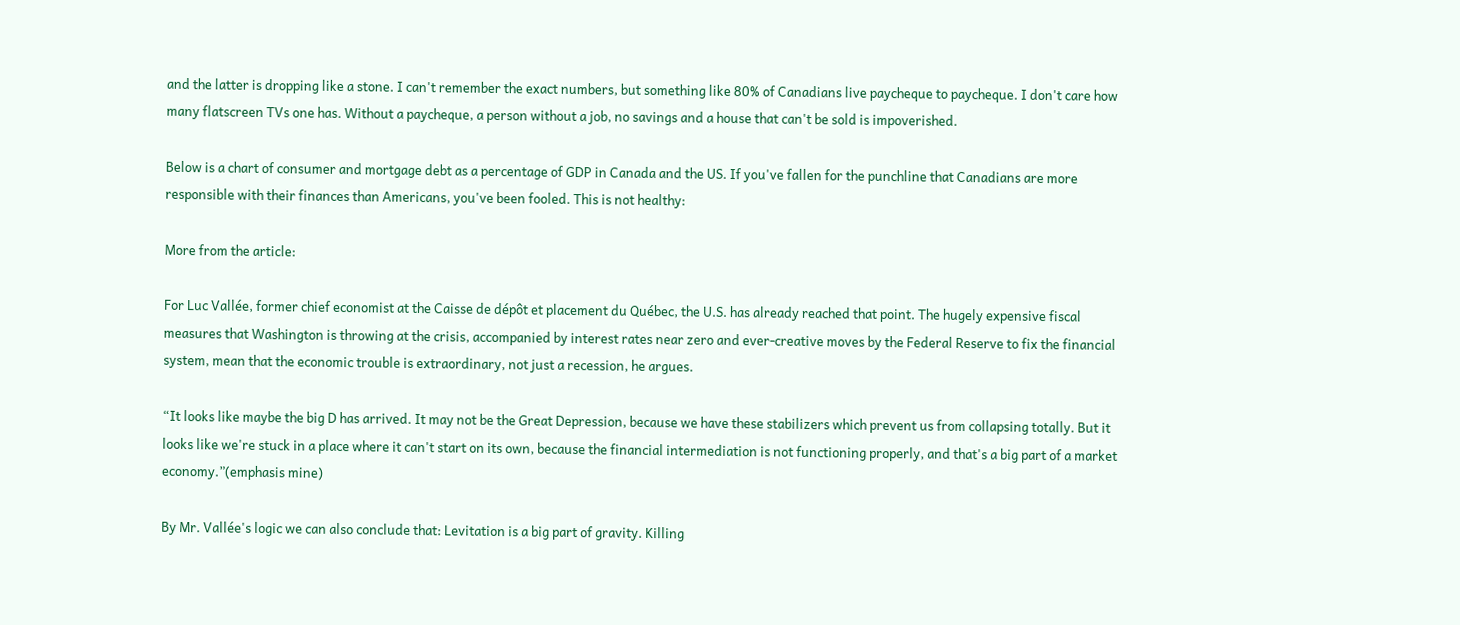and the latter is dropping like a stone. I can't remember the exact numbers, but something like 80% of Canadians live paycheque to paycheque. I don't care how many flatscreen TVs one has. Without a paycheque, a person without a job, no savings and a house that can't be sold is impoverished.

Below is a chart of consumer and mortgage debt as a percentage of GDP in Canada and the US. If you've fallen for the punchline that Canadians are more responsible with their finances than Americans, you've been fooled. This is not healthy:

More from the article:

For Luc Vallée, former chief economist at the Caisse de dépôt et placement du Québec, the U.S. has already reached that point. The hugely expensive fiscal measures that Washington is throwing at the crisis, accompanied by interest rates near zero and ever-creative moves by the Federal Reserve to fix the financial system, mean that the economic trouble is extraordinary, not just a recession, he argues.

“It looks like maybe the big D has arrived. It may not be the Great Depression, because we have these stabilizers which prevent us from collapsing totally. But it looks like we're stuck in a place where it can't start on its own, because the financial intermediation is not functioning properly, and that's a big part of a market economy.”(emphasis mine)

By Mr. Vallée's logic we can also conclude that: Levitation is a big part of gravity. Killing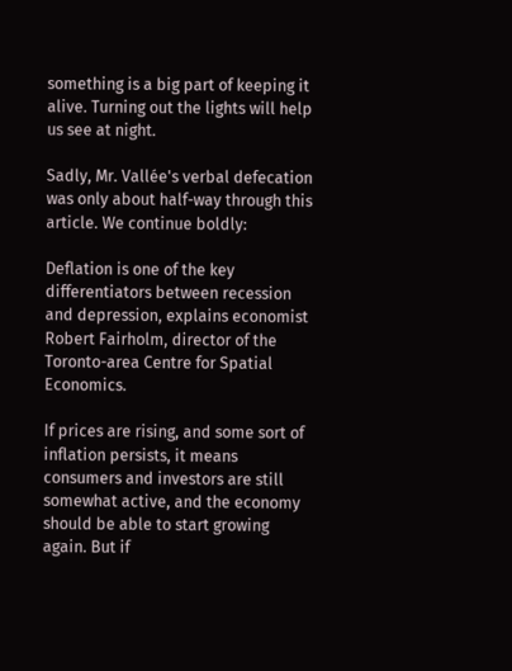something is a big part of keeping it alive. Turning out the lights will help us see at night.

Sadly, Mr. Vallée's verbal defecation was only about half-way through this article. We continue boldly:

Deflation is one of the key differentiators between recession and depression, explains economist Robert Fairholm, director of the Toronto-area Centre for Spatial Economics.

If prices are rising, and some sort of inflation persists, it means consumers and investors are still somewhat active, and the economy should be able to start growing again. But if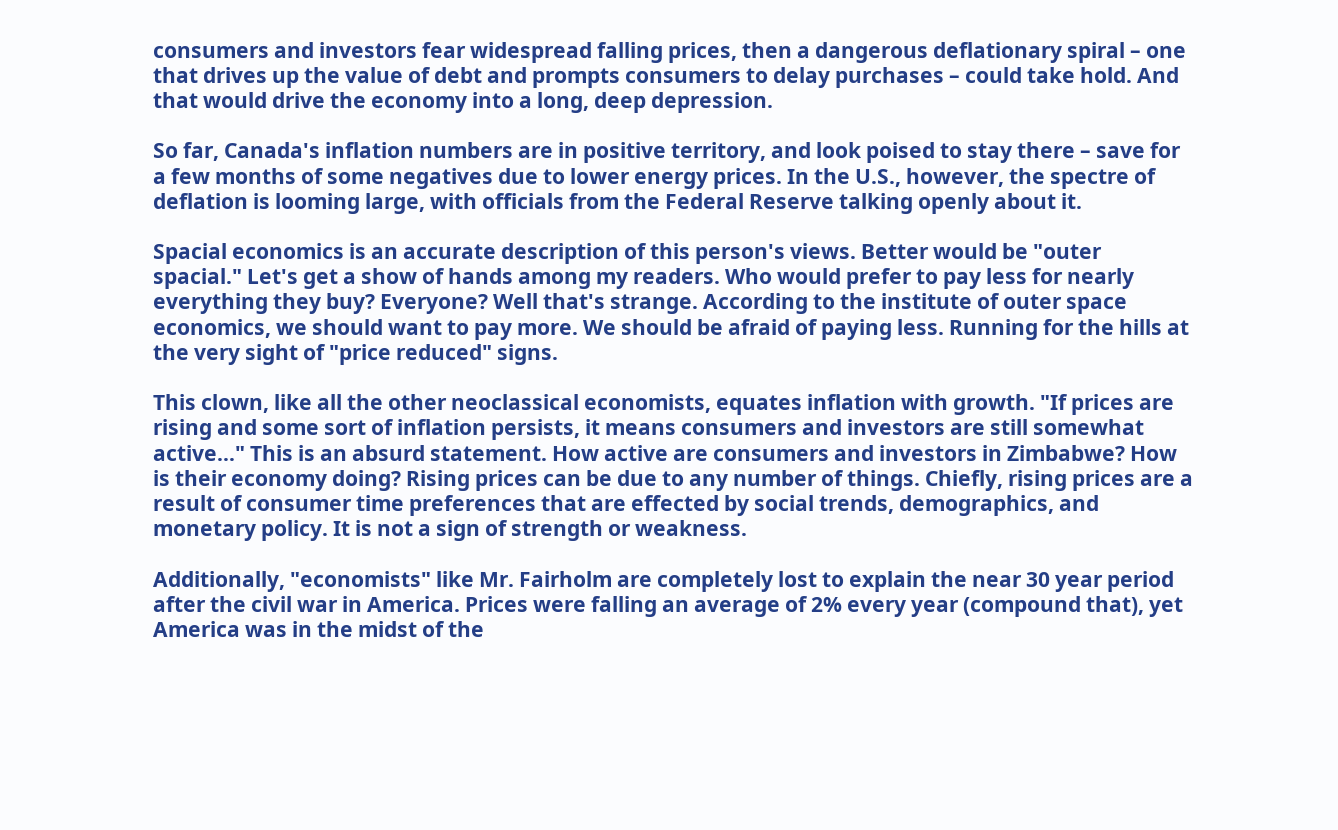consumers and investors fear widespread falling prices, then a dangerous deflationary spiral – one that drives up the value of debt and prompts consumers to delay purchases – could take hold. And that would drive the economy into a long, deep depression.

So far, Canada's inflation numbers are in positive territory, and look poised to stay there – save for a few months of some negatives due to lower energy prices. In the U.S., however, the spectre of deflation is looming large, with officials from the Federal Reserve talking openly about it.

Spacial economics is an accurate description of this person's views. Better would be "outer spacial." Let's get a show of hands among my readers. Who would prefer to pay less for nearly everything they buy? Everyone? Well that's strange. According to the institute of outer space economics, we should want to pay more. We should be afraid of paying less. Running for the hills at the very sight of "price reduced" signs.

This clown, like all the other neoclassical economists, equates inflation with growth. "If prices are rising and some sort of inflation persists, it means consumers and investors are still somewhat active..." This is an absurd statement. How active are consumers and investors in Zimbabwe? How is their economy doing? Rising prices can be due to any number of things. Chiefly, rising prices are a result of consumer time preferences that are effected by social trends, demographics, and monetary policy. It is not a sign of strength or weakness.

Additionally, "economists" like Mr. Fairholm are completely lost to explain the near 30 year period after the civil war in America. Prices were falling an average of 2% every year (compound that), yet America was in the midst of the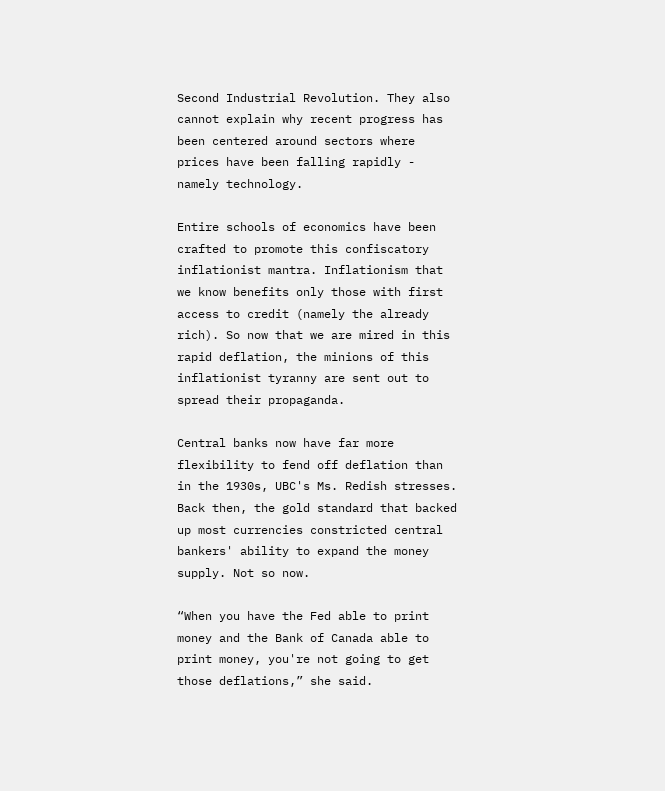Second Industrial Revolution. They also cannot explain why recent progress has been centered around sectors where prices have been falling rapidly - namely technology.

Entire schools of economics have been crafted to promote this confiscatory inflationist mantra. Inflationism that we know benefits only those with first access to credit (namely the already rich). So now that we are mired in this rapid deflation, the minions of this inflationist tyranny are sent out to spread their propaganda.

Central banks now have far more flexibility to fend off deflation than in the 1930s, UBC's Ms. Redish stresses. Back then, the gold standard that backed up most currencies constricted central bankers' ability to expand the money supply. Not so now.

“When you have the Fed able to print money and the Bank of Canada able to print money, you're not going to get those deflations,” she said.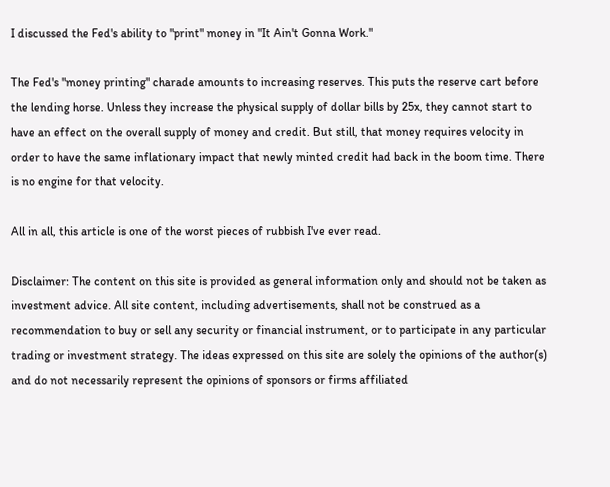I discussed the Fed's ability to "print" money in "It Ain't Gonna Work."

The Fed's "money printing" charade amounts to increasing reserves. This puts the reserve cart before the lending horse. Unless they increase the physical supply of dollar bills by 25x, they cannot start to have an effect on the overall supply of money and credit. But still, that money requires velocity in order to have the same inflationary impact that newly minted credit had back in the boom time. There is no engine for that velocity.

All in all, this article is one of the worst pieces of rubbish I've ever read.

Disclaimer: The content on this site is provided as general information only and should not be taken as investment advice. All site content, including advertisements, shall not be construed as a recommendation to buy or sell any security or financial instrument, or to participate in any particular trading or investment strategy. The ideas expressed on this site are solely the opinions of the author(s) and do not necessarily represent the opinions of sponsors or firms affiliated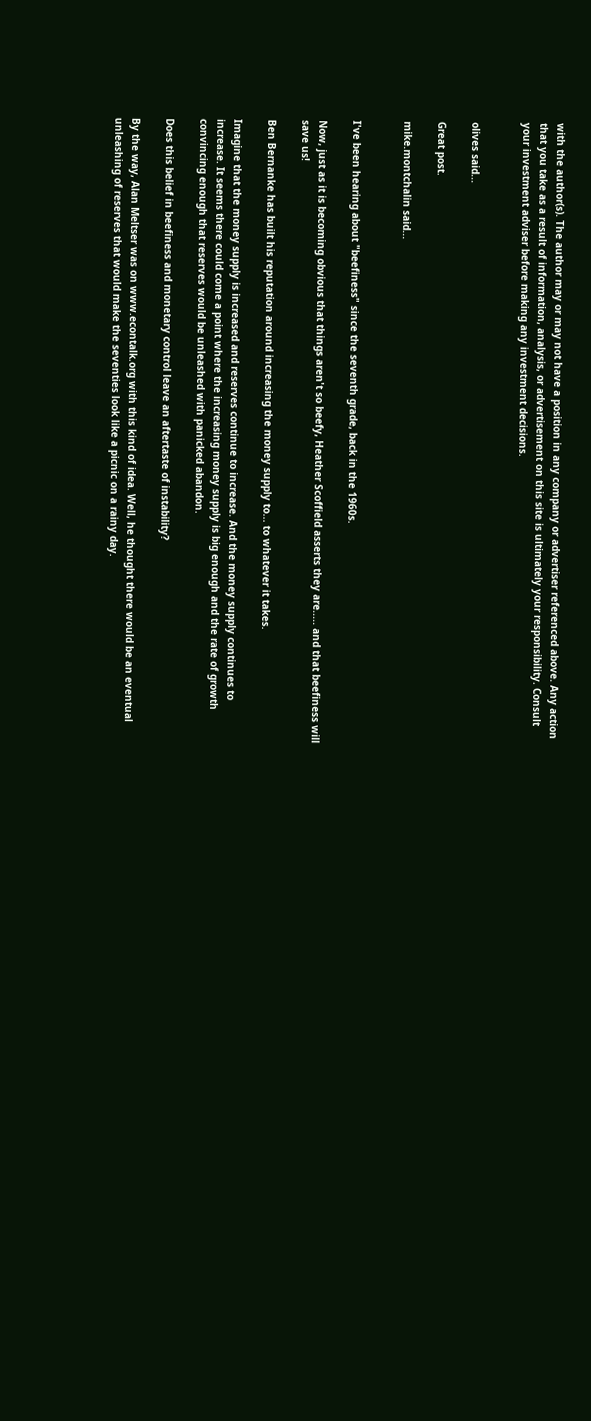with the author(s). The author may or may not have a position in any company or advertiser referenced above. Any action that you take as a result of information, analysis, or advertisement on this site is ultimately your responsibility. Consult your investment adviser before making any investment decisions.


olives said...

Great post.

mike.montchalin said...


I've been hearing about "beefiness" since the seventh grade, back in the 1960s.

Now, just as it is becoming obvious that things aren't so beefy, Heather Scoffield asserts they are..... and that beefiness will save us!

Ben Bernanke has built his reputation around increasing the money supply to... to whatever it takes.

Imagine that the money supply is increased and reserves continue to increase. And the money supply continues to increase. It seems there could come a point where the increasing money supply is big enough and the rate of growth convincing enough that reserves would be unleashed with panicked abandon.

Does this belief in beefiness and monetary control leave an aftertaste of instability?

By the way, Alan Meltser was on www.econtalk.org with this kind of idea. Well, he thought there would be an eventual unleashing of reserves that would make the seventies look like a picnic on a rainy day.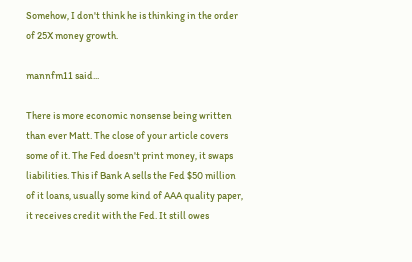Somehow, I don't think he is thinking in the order of 25X money growth.

mannfm11 said...

There is more economic nonsense being written than ever Matt. The close of your article covers some of it. The Fed doesn't print money, it swaps liabilities. This if Bank A sells the Fed $50 million of it loans, usually some kind of AAA quality paper, it receives credit with the Fed. It still owes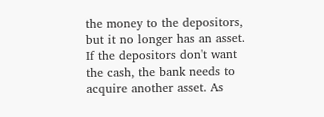the money to the depositors, but it no longer has an asset. If the depositors don't want the cash, the bank needs to acquire another asset. As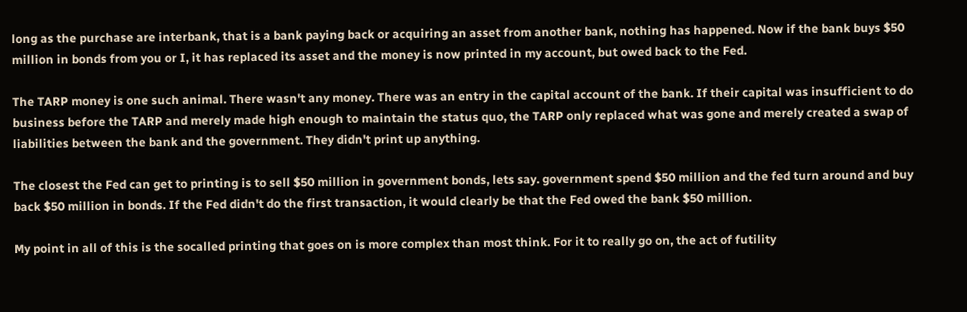long as the purchase are interbank, that is a bank paying back or acquiring an asset from another bank, nothing has happened. Now if the bank buys $50 million in bonds from you or I, it has replaced its asset and the money is now printed in my account, but owed back to the Fed.

The TARP money is one such animal. There wasn't any money. There was an entry in the capital account of the bank. If their capital was insufficient to do business before the TARP and merely made high enough to maintain the status quo, the TARP only replaced what was gone and merely created a swap of liabilities between the bank and the government. They didn't print up anything.

The closest the Fed can get to printing is to sell $50 million in government bonds, lets say. government spend $50 million and the fed turn around and buy back $50 million in bonds. If the Fed didn't do the first transaction, it would clearly be that the Fed owed the bank $50 million.

My point in all of this is the socalled printing that goes on is more complex than most think. For it to really go on, the act of futility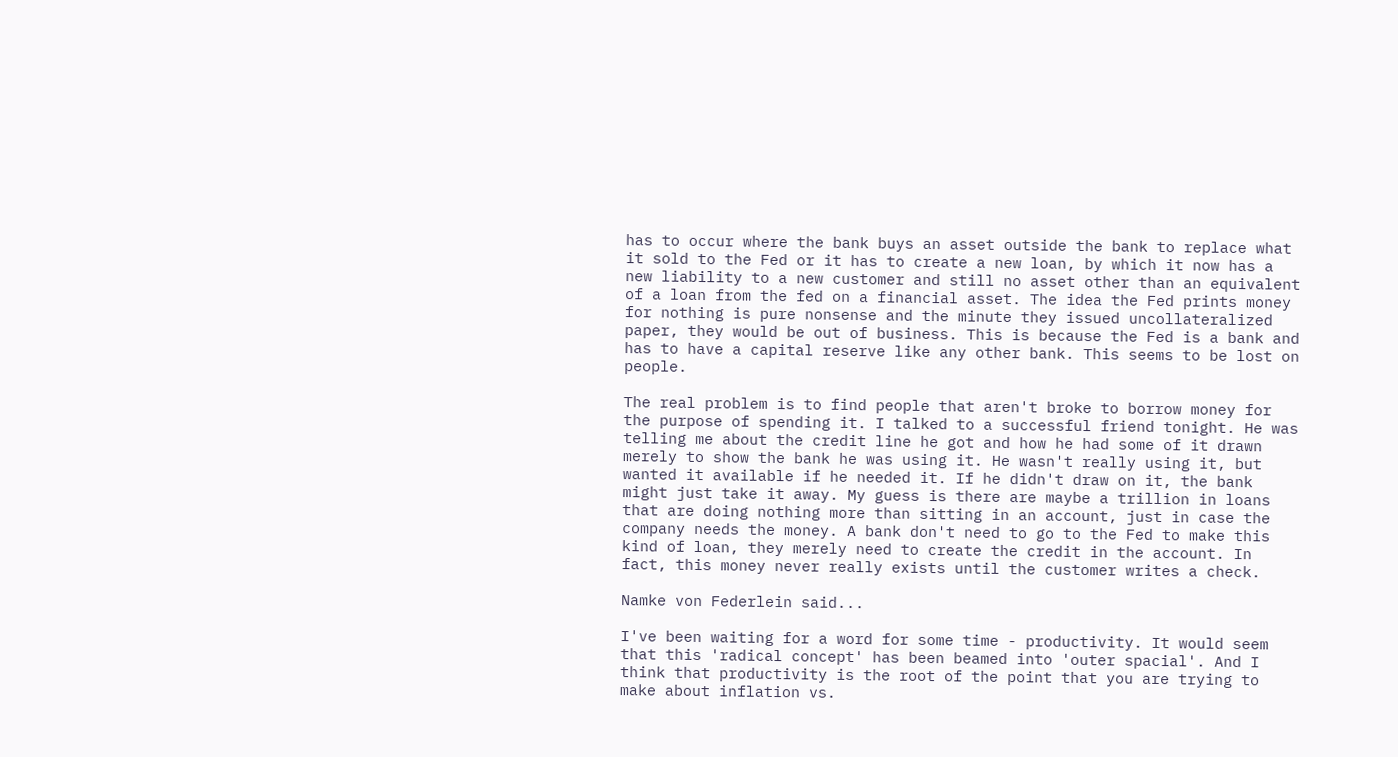has to occur where the bank buys an asset outside the bank to replace what it sold to the Fed or it has to create a new loan, by which it now has a new liability to a new customer and still no asset other than an equivalent of a loan from the fed on a financial asset. The idea the Fed prints money for nothing is pure nonsense and the minute they issued uncollateralized paper, they would be out of business. This is because the Fed is a bank and has to have a capital reserve like any other bank. This seems to be lost on people.

The real problem is to find people that aren't broke to borrow money for the purpose of spending it. I talked to a successful friend tonight. He was telling me about the credit line he got and how he had some of it drawn merely to show the bank he was using it. He wasn't really using it, but wanted it available if he needed it. If he didn't draw on it, the bank might just take it away. My guess is there are maybe a trillion in loans that are doing nothing more than sitting in an account, just in case the company needs the money. A bank don't need to go to the Fed to make this kind of loan, they merely need to create the credit in the account. In fact, this money never really exists until the customer writes a check.

Namke von Federlein said...

I've been waiting for a word for some time - productivity. It would seem that this 'radical concept' has been beamed into 'outer spacial'. And I think that productivity is the root of the point that you are trying to make about inflation vs.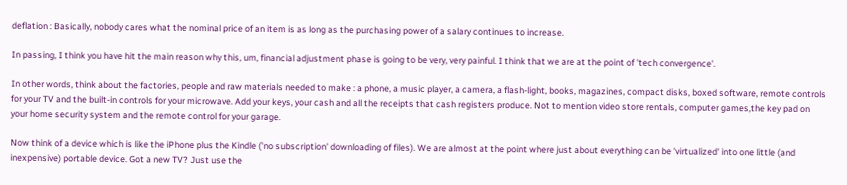deflation : Basically, nobody cares what the nominal price of an item is as long as the purchasing power of a salary continues to increase.

In passing, I think you have hit the main reason why this, um, financial adjustment phase is going to be very, very painful. I think that we are at the point of 'tech convergence'.

In other words, think about the factories, people and raw materials needed to make : a phone, a music player, a camera, a flash-light, books, magazines, compact disks, boxed software, remote controls for your TV and the built-in controls for your microwave. Add your keys, your cash and all the receipts that cash registers produce. Not to mention video store rentals, computer games,the key pad on your home security system and the remote control for your garage.

Now think of a device which is like the iPhone plus the Kindle ('no subscription' downloading of files). We are almost at the point where just about everything can be 'virtualized' into one little (and inexpensive) portable device. Got a new TV? Just use the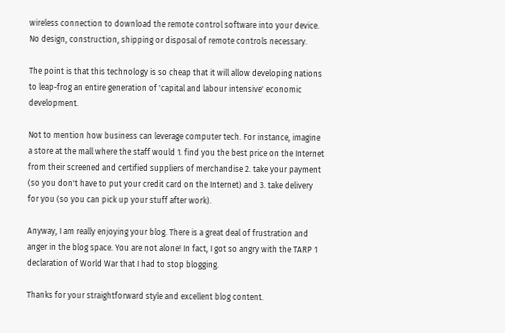wireless connection to download the remote control software into your device. No design, construction, shipping or disposal of remote controls necessary.

The point is that this technology is so cheap that it will allow developing nations to leap-frog an entire generation of 'capital and labour intensive' economic development.

Not to mention how business can leverage computer tech. For instance, imagine a store at the mall where the staff would 1. find you the best price on the Internet from their screened and certified suppliers of merchandise 2. take your payment (so you don't have to put your credit card on the Internet) and 3. take delivery for you (so you can pick up your stuff after work).

Anyway, I am really enjoying your blog. There is a great deal of frustration and anger in the blog space. You are not alone! In fact, I got so angry with the TARP 1 declaration of World War that I had to stop blogging.

Thanks for your straightforward style and excellent blog content.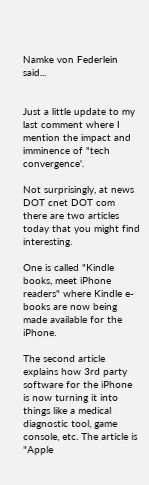Namke von Federlein said...


Just a little update to my last comment where I mention the impact and imminence of "tech convergence'.

Not surprisingly, at news DOT cnet DOT com there are two articles today that you might find interesting.

One is called "Kindle books, meet iPhone readers" where Kindle e-books are now being made available for the iPhone.

The second article explains how 3rd party software for the iPhone is now turning it into things like a medical diagnostic tool, game console, etc. The article is "Apple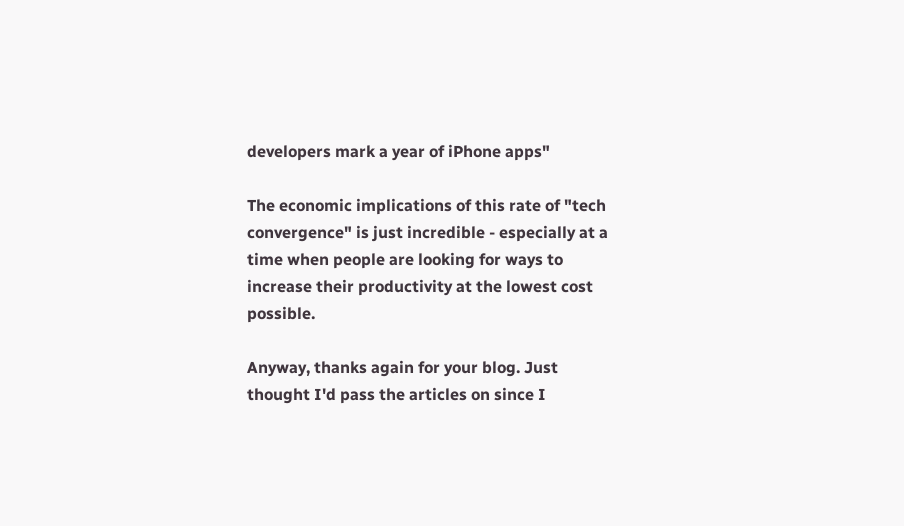developers mark a year of iPhone apps"

The economic implications of this rate of "tech convergence" is just incredible - especially at a time when people are looking for ways to increase their productivity at the lowest cost possible.

Anyway, thanks again for your blog. Just thought I'd pass the articles on since I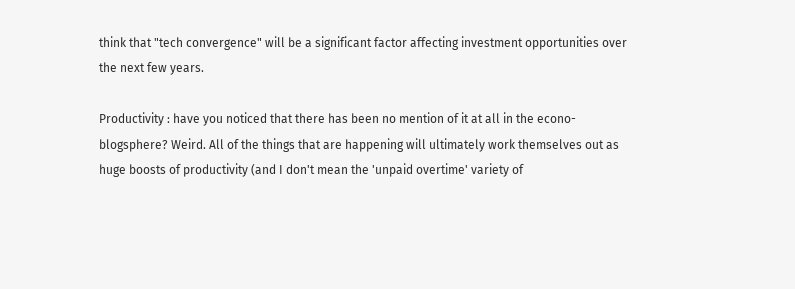think that "tech convergence" will be a significant factor affecting investment opportunities over the next few years.

Productivity : have you noticed that there has been no mention of it at all in the econo-blogsphere? Weird. All of the things that are happening will ultimately work themselves out as huge boosts of productivity (and I don't mean the 'unpaid overtime' variety of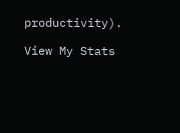productivity).

View My Stats